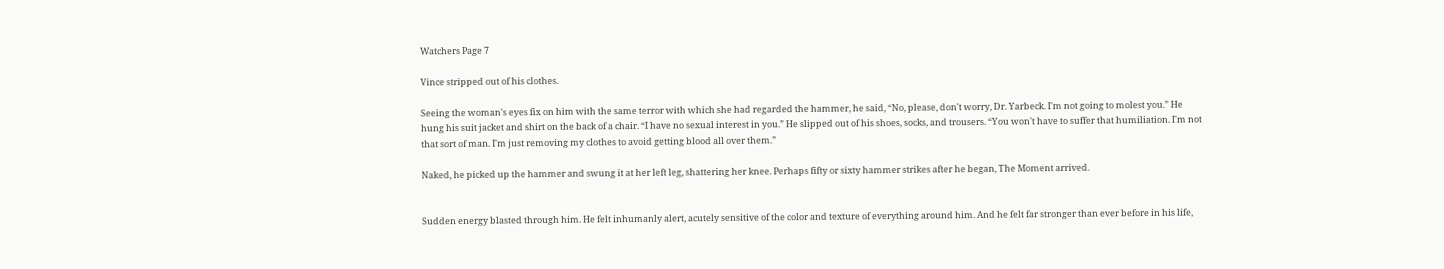Watchers Page 7

Vince stripped out of his clothes.

Seeing the woman's eyes fix on him with the same terror with which she had regarded the hammer, he said, “No, please, don't worry, Dr. Yarbeck. I'm not going to molest you.” He hung his suit jacket and shirt on the back of a chair. “I have no sexual interest in you.” He slipped out of his shoes, socks, and trousers. “You won't have to suffer that humiliation. I'm not that sort of man. I'm just removing my clothes to avoid getting blood all over them.”

Naked, he picked up the hammer and swung it at her left leg, shattering her knee. Perhaps fifty or sixty hammer strikes after he began, The Moment arrived.


Sudden energy blasted through him. He felt inhumanly alert, acutely sensitive of the color and texture of everything around him. And he felt far stronger than ever before in his life,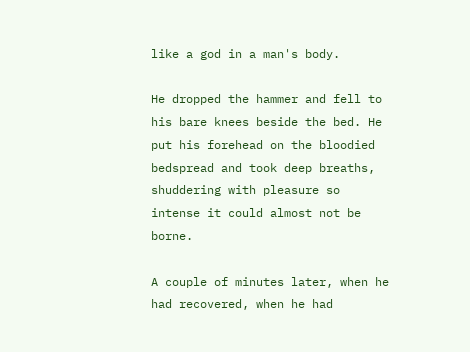like a god in a man's body.

He dropped the hammer and fell to his bare knees beside the bed. He put his forehead on the bloodied bedspread and took deep breaths, shuddering with pleasure so intense it could almost not be borne.

A couple of minutes later, when he had recovered, when he had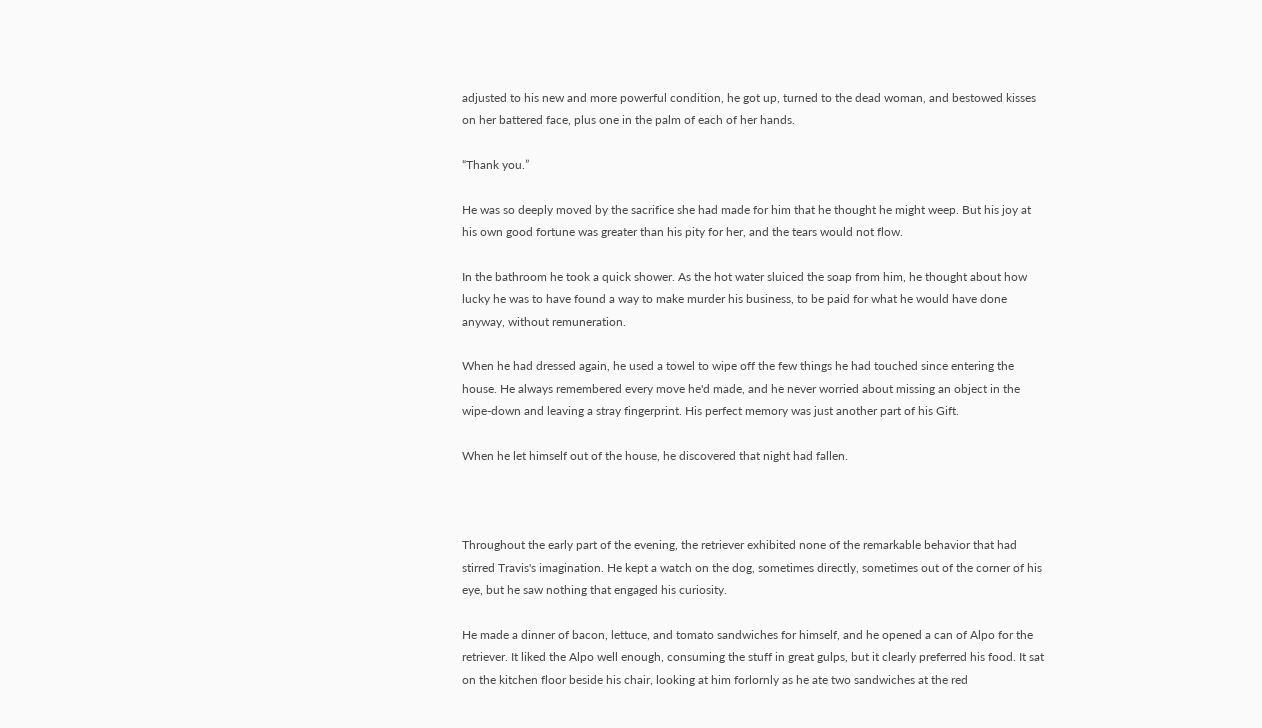adjusted to his new and more powerful condition, he got up, turned to the dead woman, and bestowed kisses on her battered face, plus one in the palm of each of her hands.

“Thank you.”

He was so deeply moved by the sacrifice she had made for him that he thought he might weep. But his joy at his own good fortune was greater than his pity for her, and the tears would not flow.

In the bathroom he took a quick shower. As the hot water sluiced the soap from him, he thought about how lucky he was to have found a way to make murder his business, to be paid for what he would have done anyway, without remuneration.

When he had dressed again, he used a towel to wipe off the few things he had touched since entering the house. He always remembered every move he'd made, and he never worried about missing an object in the wipe-down and leaving a stray fingerprint. His perfect memory was just another part of his Gift.

When he let himself out of the house, he discovered that night had fallen.



Throughout the early part of the evening, the retriever exhibited none of the remarkable behavior that had stirred Travis's imagination. He kept a watch on the dog, sometimes directly, sometimes out of the corner of his eye, but he saw nothing that engaged his curiosity.

He made a dinner of bacon, lettuce, and tomato sandwiches for himself, and he opened a can of Alpo for the retriever. It liked the Alpo well enough, consuming the stuff in great gulps, but it clearly preferred his food. It sat on the kitchen floor beside his chair, looking at him forlornly as he ate two sandwiches at the red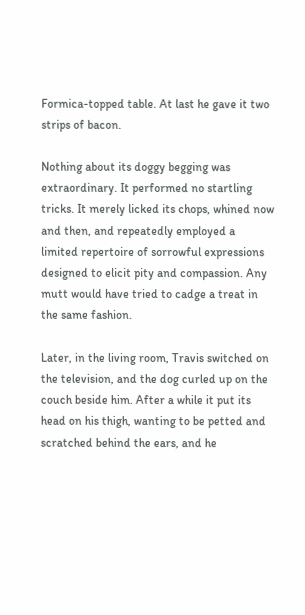Formica-topped table. At last he gave it two strips of bacon.

Nothing about its doggy begging was extraordinary. It performed no startling tricks. It merely licked its chops, whined now and then, and repeatedly employed a limited repertoire of sorrowful expressions designed to elicit pity and compassion. Any mutt would have tried to cadge a treat in the same fashion.

Later, in the living room, Travis switched on the television, and the dog curled up on the couch beside him. After a while it put its head on his thigh, wanting to be petted and scratched behind the ears, and he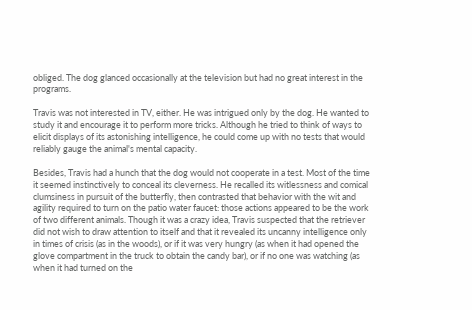obliged. The dog glanced occasionally at the television but had no great interest in the programs.

Travis was not interested in TV, either. He was intrigued only by the dog. He wanted to study it and encourage it to perform more tricks. Although he tried to think of ways to elicit displays of its astonishing intelligence, he could come up with no tests that would reliably gauge the animal's mental capacity.

Besides, Travis had a hunch that the dog would not cooperate in a test. Most of the time it seemed instinctively to conceal its cleverness. He recalled its witlessness and comical clumsiness in pursuit of the butterfly, then contrasted that behavior with the wit and agility required to turn on the patio water faucet: those actions appeared to be the work of two different animals. Though it was a crazy idea, Travis suspected that the retriever did not wish to draw attention to itself and that it revealed its uncanny intelligence only in times of crisis (as in the woods), or if it was very hungry (as when it had opened the glove compartment in the truck to obtain the candy bar), or if no one was watching (as when it had turned on the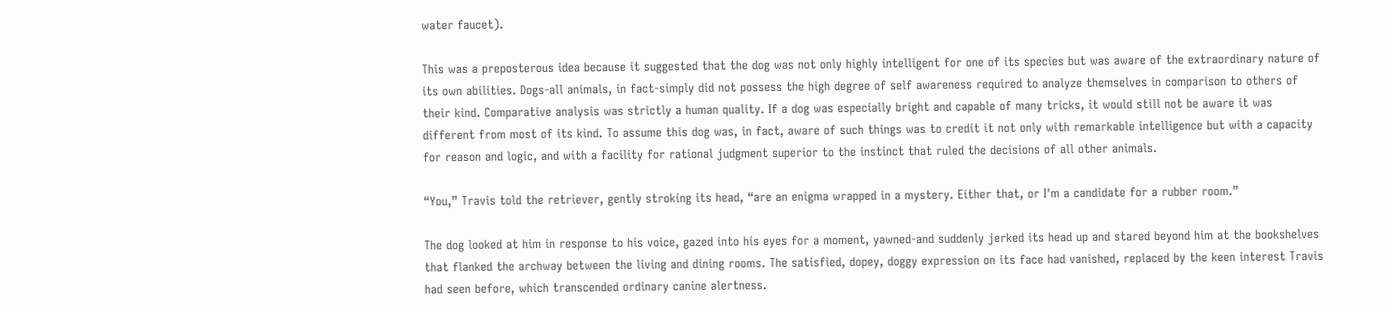water faucet).

This was a preposterous idea because it suggested that the dog was not only highly intelligent for one of its species but was aware of the extraordinary nature of its own abilities. Dogs-all animals, in fact-simply did not possess the high degree of self awareness required to analyze themselves in comparison to others of their kind. Comparative analysis was strictly a human quality. If a dog was especially bright and capable of many tricks, it would still not be aware it was different from most of its kind. To assume this dog was, in fact, aware of such things was to credit it not only with remarkable intelligence but with a capacity for reason and logic, and with a facility for rational judgment superior to the instinct that ruled the decisions of all other animals.

“You,” Travis told the retriever, gently stroking its head, “are an enigma wrapped in a mystery. Either that, or I'm a candidate for a rubber room.”

The dog looked at him in response to his voice, gazed into his eyes for a moment, yawned-and suddenly jerked its head up and stared beyond him at the bookshelves that flanked the archway between the living and dining rooms. The satisfied, dopey, doggy expression on its face had vanished, replaced by the keen interest Travis had seen before, which transcended ordinary canine alertness.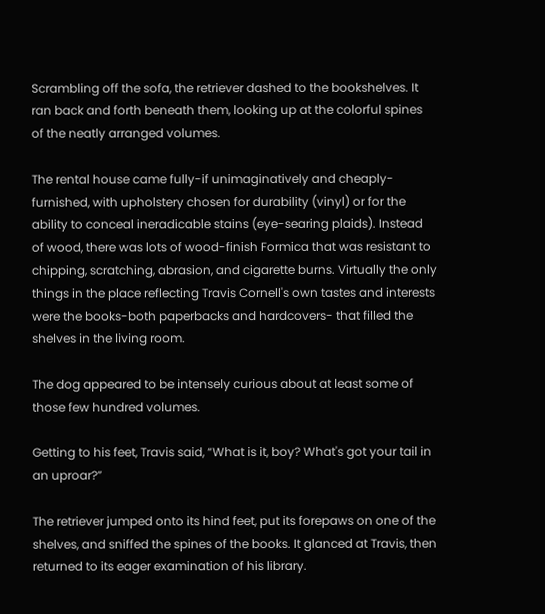Scrambling off the sofa, the retriever dashed to the bookshelves. It ran back and forth beneath them, looking up at the colorful spines of the neatly arranged volumes.

The rental house came fully-if unimaginatively and cheaply-furnished, with upholstery chosen for durability (vinyl) or for the ability to conceal ineradicable stains (eye-searing plaids). Instead of wood, there was lots of wood-finish Formica that was resistant to chipping, scratching, abrasion, and cigarette burns. Virtually the only things in the place reflecting Travis Cornell's own tastes and interests were the books-both paperbacks and hardcovers- that filled the shelves in the living room.

The dog appeared to be intensely curious about at least some of those few hundred volumes.

Getting to his feet, Travis said, “What is it, boy? What's got your tail in an uproar?”

The retriever jumped onto its hind feet, put its forepaws on one of the shelves, and sniffed the spines of the books. It glanced at Travis, then returned to its eager examination of his library.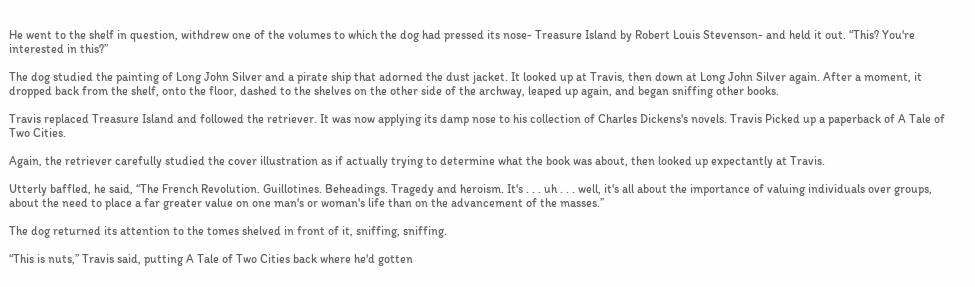He went to the shelf in question, withdrew one of the volumes to which the dog had pressed its nose- Treasure Island by Robert Louis Stevenson- and held it out. “This? You're interested in this?”

The dog studied the painting of Long John Silver and a pirate ship that adorned the dust jacket. It looked up at Travis, then down at Long John Silver again. After a moment, it dropped back from the shelf, onto the floor, dashed to the shelves on the other side of the archway, leaped up again, and began sniffing other books.

Travis replaced Treasure Island and followed the retriever. It was now applying its damp nose to his collection of Charles Dickens's novels. Travis Picked up a paperback of A Tale of Two Cities.

Again, the retriever carefully studied the cover illustration as if actually trying to determine what the book was about, then looked up expectantly at Travis.

Utterly baffled, he said, “The French Revolution. Guillotines. Beheadings. Tragedy and heroism. It's . . . uh . . . well, it's all about the importance of valuing individuals over groups, about the need to place a far greater value on one man's or woman's life than on the advancement of the masses.”

The dog returned its attention to the tomes shelved in front of it, sniffing, sniffing.

“This is nuts,” Travis said, putting A Tale of Two Cities back where he'd gotten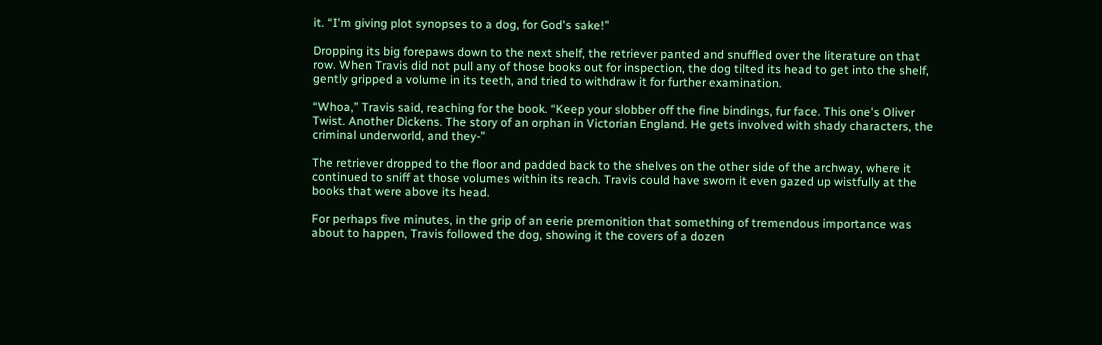it. “I'm giving plot synopses to a dog, for God's sake!”

Dropping its big forepaws down to the next shelf, the retriever panted and snuffled over the literature on that row. When Travis did not pull any of those books out for inspection, the dog tilted its head to get into the shelf, gently gripped a volume in its teeth, and tried to withdraw it for further examination.

“Whoa,” Travis said, reaching for the book. “Keep your slobber off the fine bindings, fur face. This one's Oliver Twist. Another Dickens. The story of an orphan in Victorian England. He gets involved with shady characters, the criminal underworld, and they-”

The retriever dropped to the floor and padded back to the shelves on the other side of the archway, where it continued to sniff at those volumes within its reach. Travis could have sworn it even gazed up wistfully at the books that were above its head.

For perhaps five minutes, in the grip of an eerie premonition that something of tremendous importance was about to happen, Travis followed the dog, showing it the covers of a dozen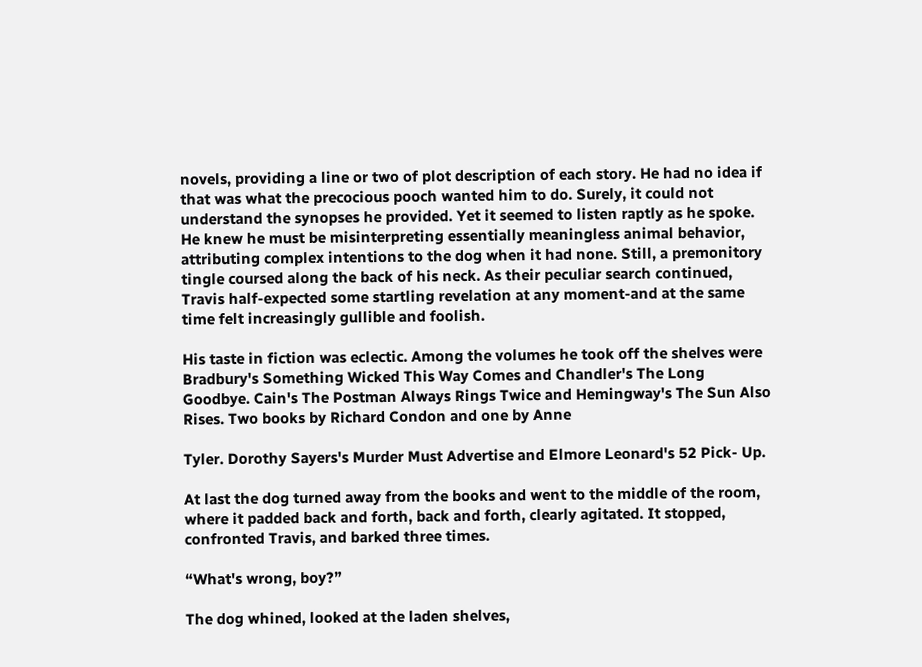novels, providing a line or two of plot description of each story. He had no idea if that was what the precocious pooch wanted him to do. Surely, it could not understand the synopses he provided. Yet it seemed to listen raptly as he spoke. He knew he must be misinterpreting essentially meaningless animal behavior, attributing complex intentions to the dog when it had none. Still, a premonitory tingle coursed along the back of his neck. As their peculiar search continued, Travis half-expected some startling revelation at any moment-and at the same time felt increasingly gullible and foolish.

His taste in fiction was eclectic. Among the volumes he took off the shelves were Bradbury's Something Wicked This Way Comes and Chandler's The Long Goodbye. Cain's The Postman Always Rings Twice and Hemingway's The Sun Also Rises. Two books by Richard Condon and one by Anne

Tyler. Dorothy Sayers's Murder Must Advertise and Elmore Leonard's 52 Pick- Up.

At last the dog turned away from the books and went to the middle of the room, where it padded back and forth, back and forth, clearly agitated. It stopped, confronted Travis, and barked three times.

“What's wrong, boy?”

The dog whined, looked at the laden shelves,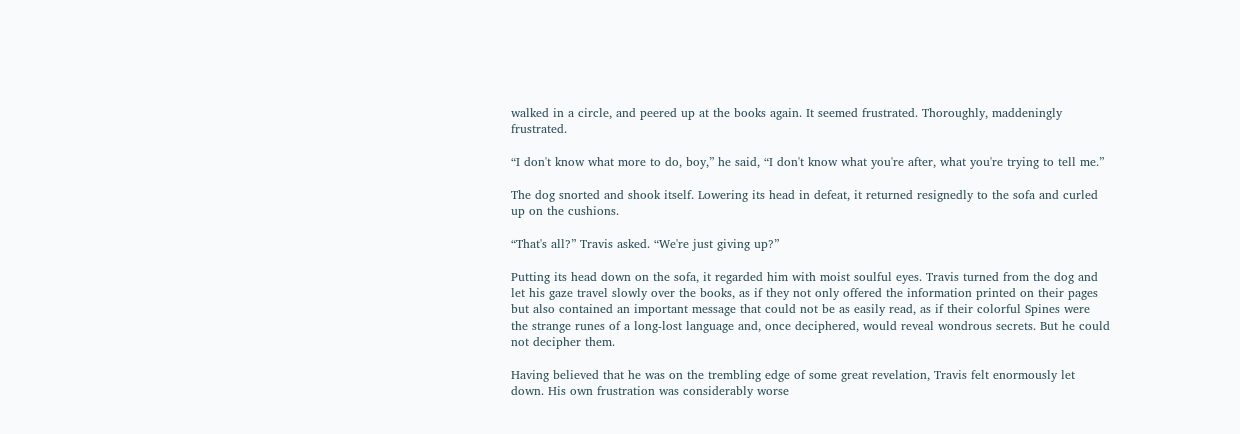walked in a circle, and peered up at the books again. It seemed frustrated. Thoroughly, maddeningly frustrated.

“I don't know what more to do, boy,” he said, “I don't know what you're after, what you're trying to tell me.”

The dog snorted and shook itself. Lowering its head in defeat, it returned resignedly to the sofa and curled up on the cushions.

“That's all?” Travis asked. “We're just giving up?”

Putting its head down on the sofa, it regarded him with moist soulful eyes. Travis turned from the dog and let his gaze travel slowly over the books, as if they not only offered the information printed on their pages but also contained an important message that could not be as easily read, as if their colorful Spines were the strange runes of a long-lost language and, once deciphered, would reveal wondrous secrets. But he could not decipher them.

Having believed that he was on the trembling edge of some great revelation, Travis felt enormously let down. His own frustration was considerably worse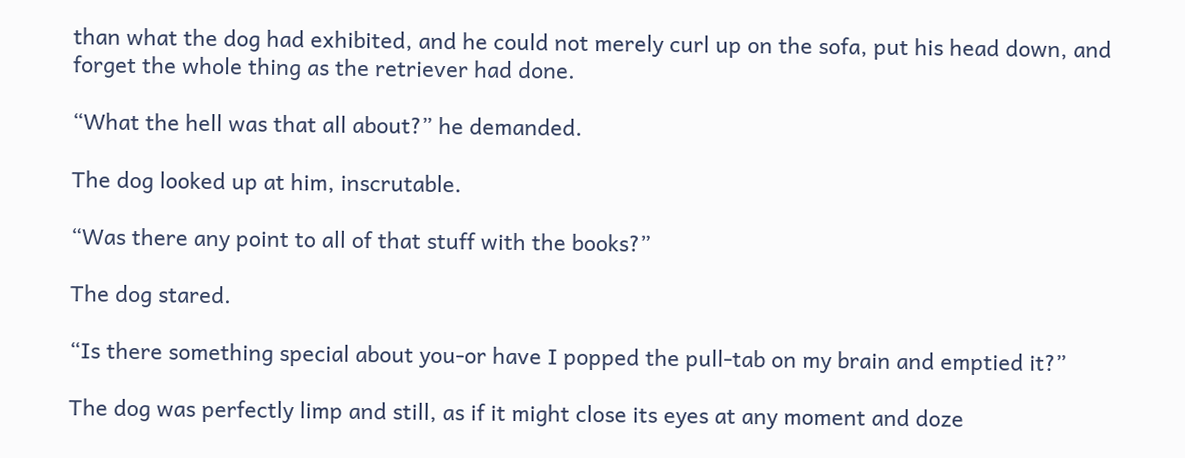than what the dog had exhibited, and he could not merely curl up on the sofa, put his head down, and forget the whole thing as the retriever had done.

“What the hell was that all about?” he demanded.

The dog looked up at him, inscrutable.

“Was there any point to all of that stuff with the books?”

The dog stared.

“Is there something special about you-or have I popped the pull-tab on my brain and emptied it?”

The dog was perfectly limp and still, as if it might close its eyes at any moment and doze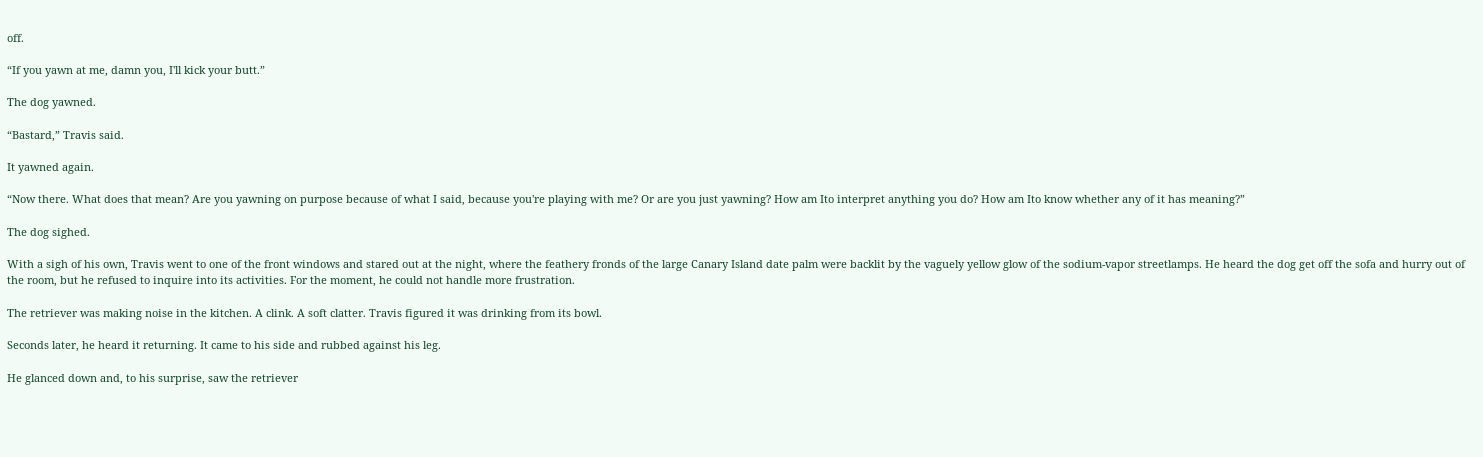off.

“If you yawn at me, damn you, I'll kick your butt.”

The dog yawned.

“Bastard,” Travis said.

It yawned again.

“Now there. What does that mean? Are you yawning on purpose because of what I said, because you're playing with me? Or are you just yawning? How am Ito interpret anything you do? How am Ito know whether any of it has meaning?”

The dog sighed.

With a sigh of his own, Travis went to one of the front windows and stared out at the night, where the feathery fronds of the large Canary Island date palm were backlit by the vaguely yellow glow of the sodium-vapor streetlamps. He heard the dog get off the sofa and hurry out of the room, but he refused to inquire into its activities. For the moment, he could not handle more frustration.

The retriever was making noise in the kitchen. A clink. A soft clatter. Travis figured it was drinking from its bowl.

Seconds later, he heard it returning. It came to his side and rubbed against his leg.

He glanced down and, to his surprise, saw the retriever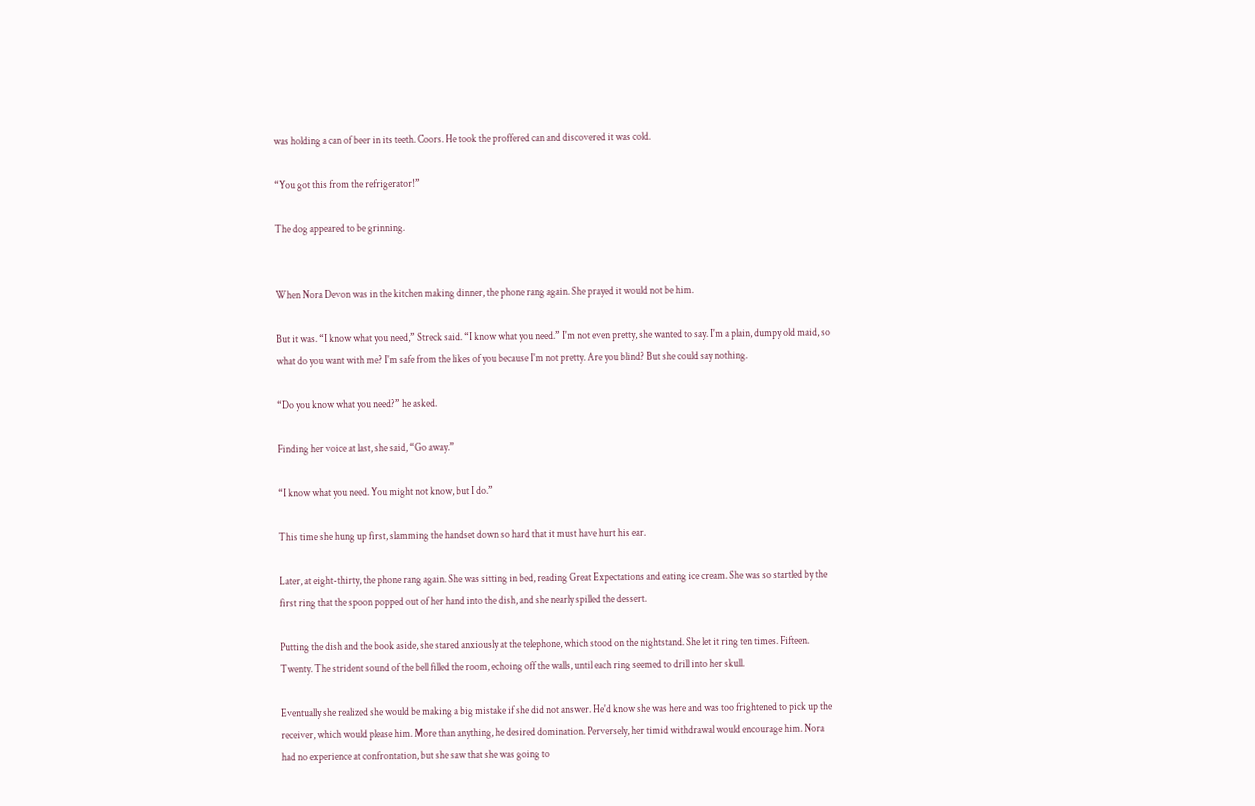was holding a can of beer in its teeth. Coors. He took the proffered can and discovered it was cold.

“You got this from the refrigerator!”

The dog appeared to be grinning.


When Nora Devon was in the kitchen making dinner, the phone rang again. She prayed it would not be him.

But it was. “I know what you need,” Streck said. “I know what you need.” I'm not even pretty, she wanted to say. I'm a plain, dumpy old maid, so what do you want with me? I'm safe from the likes of you because I'm not pretty. Are you blind? But she could say nothing.

“Do you know what you need?” he asked.

Finding her voice at last, she said, “Go away.”

“I know what you need. You might not know, but I do.”

This time she hung up first, slamming the handset down so hard that it must have hurt his ear.

Later, at eight-thirty, the phone rang again. She was sitting in bed, reading Great Expectations and eating ice cream. She was so startled by the first ring that the spoon popped out of her hand into the dish, and she nearly spilled the dessert.

Putting the dish and the book aside, she stared anxiously at the telephone, which stood on the nightstand. She let it ring ten times. Fifteen. Twenty. The strident sound of the bell filled the room, echoing off the walls, until each ring seemed to drill into her skull.

Eventually she realized she would be making a big mistake if she did not answer. He'd know she was here and was too frightened to pick up the receiver, which would please him. More than anything, he desired domination. Perversely, her timid withdrawal would encourage him. Nora had no experience at confrontation, but she saw that she was going to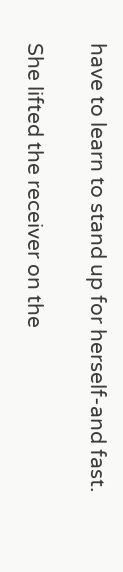have to learn to stand up for herself-and fast.

She lifted the receiver on the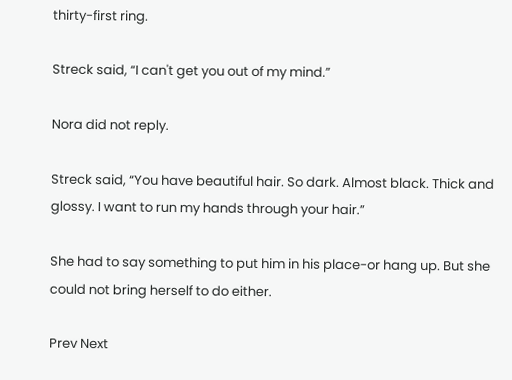thirty-first ring.

Streck said, “I can't get you out of my mind.”

Nora did not reply.

Streck said, “You have beautiful hair. So dark. Almost black. Thick and glossy. I want to run my hands through your hair.”

She had to say something to put him in his place-or hang up. But she could not bring herself to do either.

Prev Next